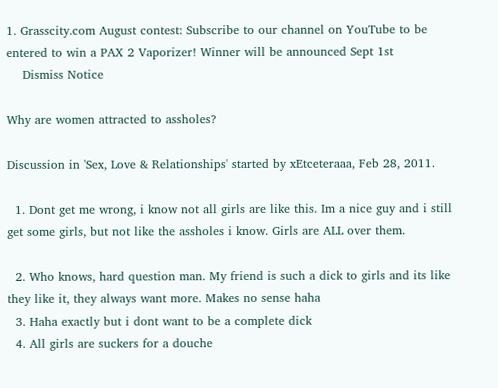1. Grasscity.com August contest: Subscribe to our channel on YouTube to be entered to win a PAX 2 Vaporizer! Winner will be announced Sept 1st
    Dismiss Notice

Why are women attracted to assholes?

Discussion in 'Sex, Love & Relationships' started by xEtceteraaa, Feb 28, 2011.

  1. Dont get me wrong, i know not all girls are like this. Im a nice guy and i still get some girls, but not like the assholes i know. Girls are ALL over them.

  2. Who knows, hard question man. My friend is such a dick to girls and its like they like it, they always want more. Makes no sense haha
  3. Haha exactly but i dont want to be a complete dick
  4. All girls are suckers for a douche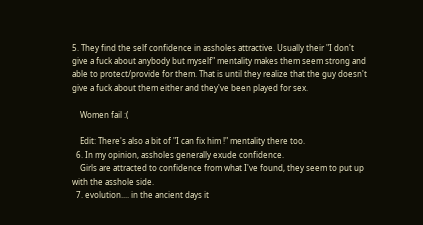5. They find the self confidence in assholes attractive. Usually their "I don't give a fuck about anybody but myself" mentality makes them seem strong and able to protect/provide for them. That is until they realize that the guy doesn't give a fuck about them either and they've been played for sex.

    Women fail :(

    Edit: There's also a bit of "I can fix him !" mentality there too.
  6. In my opinion, assholes generally exude confidence.
    Girls are attracted to confidence from what I've found, they seem to put up with the asshole side.
  7. evolution.... in the ancient days it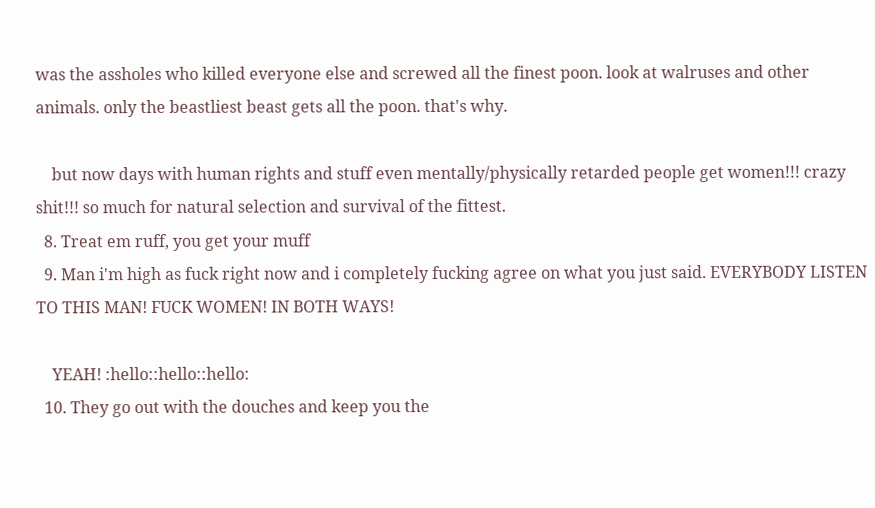was the assholes who killed everyone else and screwed all the finest poon. look at walruses and other animals. only the beastliest beast gets all the poon. that's why.

    but now days with human rights and stuff even mentally/physically retarded people get women!!! crazy shit!!! so much for natural selection and survival of the fittest.
  8. Treat em ruff, you get your muff
  9. Man i'm high as fuck right now and i completely fucking agree on what you just said. EVERYBODY LISTEN TO THIS MAN! FUCK WOMEN! IN BOTH WAYS!

    YEAH! :hello::hello::hello:
  10. They go out with the douches and keep you the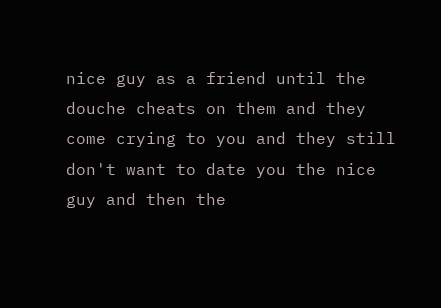nice guy as a friend until the douche cheats on them and they come crying to you and they still don't want to date you the nice guy and then the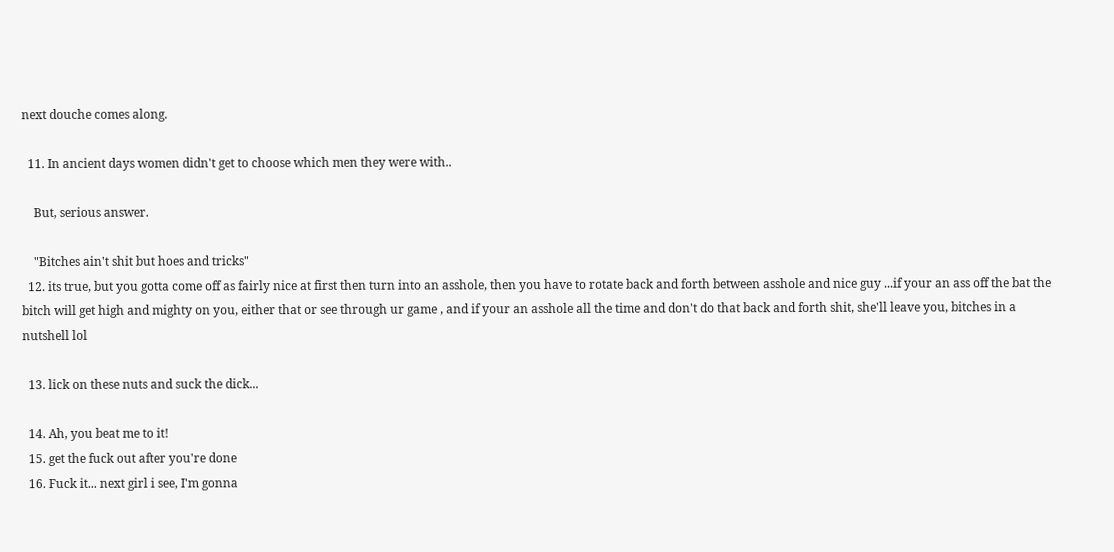next douche comes along.

  11. In ancient days women didn't get to choose which men they were with..

    But, serious answer.

    "Bitches ain't shit but hoes and tricks"
  12. its true, but you gotta come off as fairly nice at first then turn into an asshole, then you have to rotate back and forth between asshole and nice guy ...if your an ass off the bat the bitch will get high and mighty on you, either that or see through ur game , and if your an asshole all the time and don't do that back and forth shit, she'll leave you, bitches in a nutshell lol

  13. lick on these nuts and suck the dick...

  14. Ah, you beat me to it!
  15. get the fuck out after you're done
  16. Fuck it... next girl i see, I'm gonna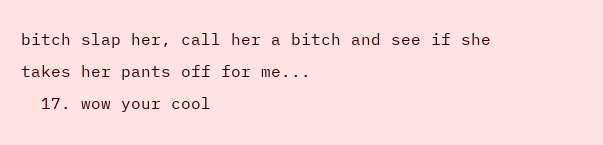bitch slap her, call her a bitch and see if she takes her pants off for me...
  17. wow your cool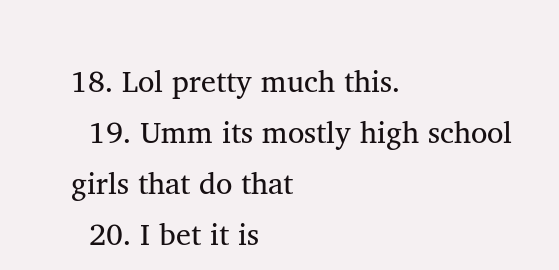18. Lol pretty much this.
  19. Umm its mostly high school girls that do that
  20. I bet it is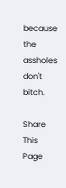because the assholes don't bitch.

Share This Page